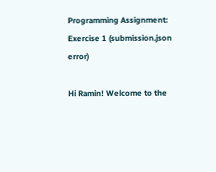Programming Assignment: Exercise 1 (submission.json error)

Hi Ramin! Welcome to the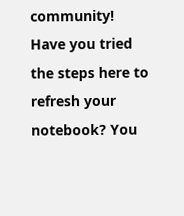community! Have you tried the steps here to refresh your notebook? You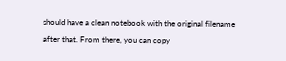should have a clean notebook with the original filename after that. From there, you can copy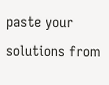paste your solutions from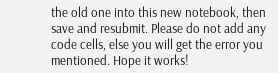the old one into this new notebook, then save and resubmit. Please do not add any code cells, else you will get the error you mentioned. Hope it works!